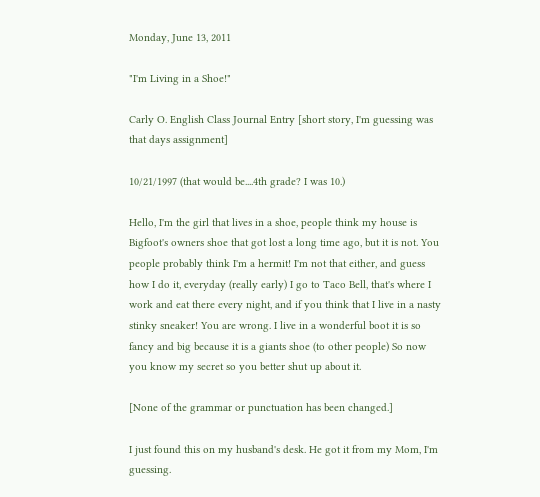Monday, June 13, 2011

"I'm Living in a Shoe!"

Carly O. English Class Journal Entry [short story, I'm guessing was that days assignment]

10/21/1997 (that would be....4th grade? I was 10.)

Hello, I'm the girl that lives in a shoe, people think my house is Bigfoot's owners shoe that got lost a long time ago, but it is not. You people probably think I'm a hermit! I'm not that either, and guess how I do it, everyday (really early) I go to Taco Bell, that's where I work and eat there every night, and if you think that I live in a nasty stinky sneaker! You are wrong. I live in a wonderful boot it is so fancy and big because it is a giants shoe (to other people) So now you know my secret so you better shut up about it.

[None of the grammar or punctuation has been changed.]

I just found this on my husband's desk. He got it from my Mom, I'm guessing.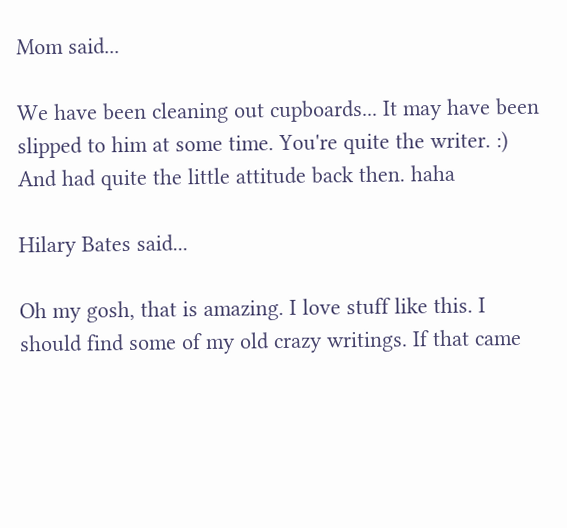Mom said...

We have been cleaning out cupboards... It may have been slipped to him at some time. You're quite the writer. :) And had quite the little attitude back then. haha

Hilary Bates said...

Oh my gosh, that is amazing. I love stuff like this. I should find some of my old crazy writings. If that came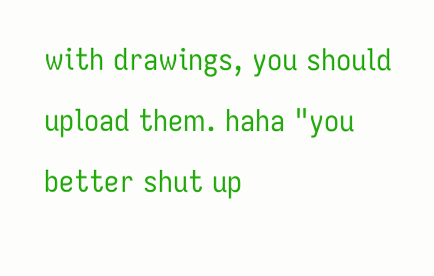with drawings, you should upload them. haha "you better shut up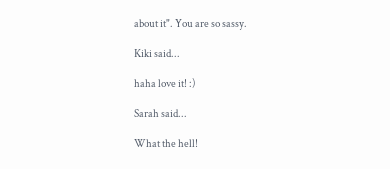about it". You are so sassy.

Kiki said...

haha love it! :)

Sarah said...

What the hell!